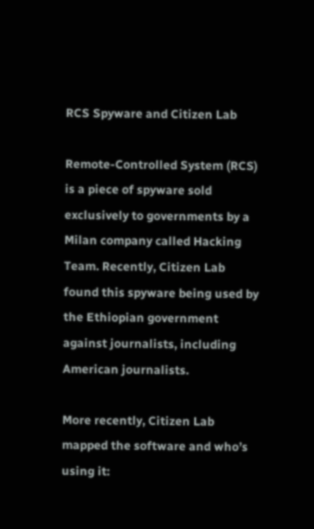RCS Spyware and Citizen Lab

Remote-Controlled System (RCS) is a piece of spyware sold exclusively to governments by a Milan company called Hacking Team. Recently, Citizen Lab found this spyware being used by the Ethiopian government against journalists, including American journalists.

More recently, Citizen Lab mapped the software and who’s using it: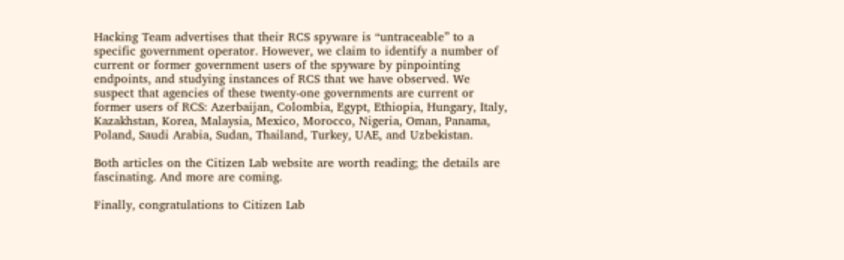Hacking Team advertises that their RCS spyware is “untraceable” to a specific government operator. However, we claim to identify a number of current or former government users of the spyware by pinpointing endpoints, and studying instances of RCS that we have observed. We suspect that agencies of these twenty-one governments are current or former users of RCS: Azerbaijan, Colombia, Egypt, Ethiopia, Hungary, Italy, Kazakhstan, Korea, Malaysia, Mexico, Morocco, Nigeria, Oman, Panama, Poland, Saudi Arabia, Sudan, Thailand, Turkey, UAE, and Uzbekistan.

Both articles on the Citizen Lab website are worth reading; the details are fascinating. And more are coming.

Finally, congratulations to Citizen Lab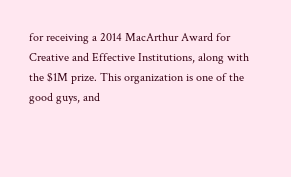for receiving a 2014 MacArthur Award for Creative and Effective Institutions, along with the $1M prize. This organization is one of the good guys, and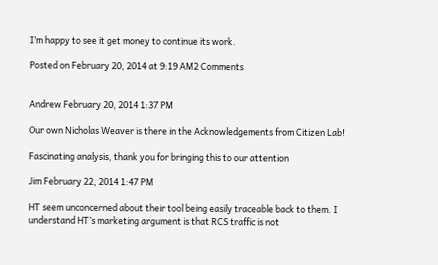I’m happy to see it get money to continue its work.

Posted on February 20, 2014 at 9:19 AM2 Comments


Andrew February 20, 2014 1:37 PM

Our own Nicholas Weaver is there in the Acknowledgements from Citizen Lab!

Fascinating analysis, thank you for bringing this to our attention

Jim February 22, 2014 1:47 PM

HT seem unconcerned about their tool being easily traceable back to them. I understand HT’s marketing argument is that RCS traffic is not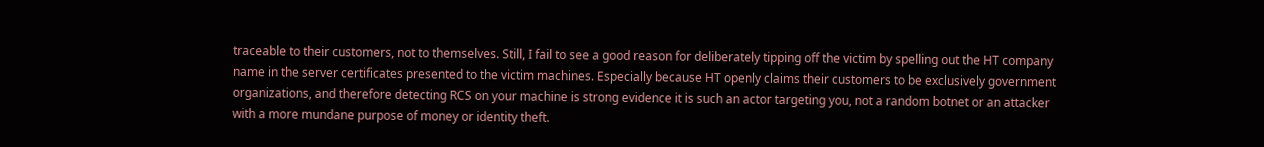traceable to their customers, not to themselves. Still, I fail to see a good reason for deliberately tipping off the victim by spelling out the HT company name in the server certificates presented to the victim machines. Especially because HT openly claims their customers to be exclusively government organizations, and therefore detecting RCS on your machine is strong evidence it is such an actor targeting you, not a random botnet or an attacker with a more mundane purpose of money or identity theft.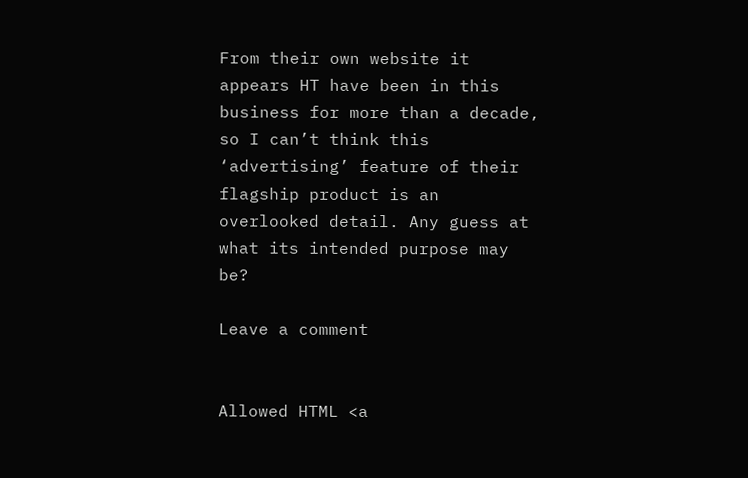From their own website it appears HT have been in this business for more than a decade, so I can’t think this ‘advertising’ feature of their flagship product is an overlooked detail. Any guess at what its intended purpose may be?

Leave a comment


Allowed HTML <a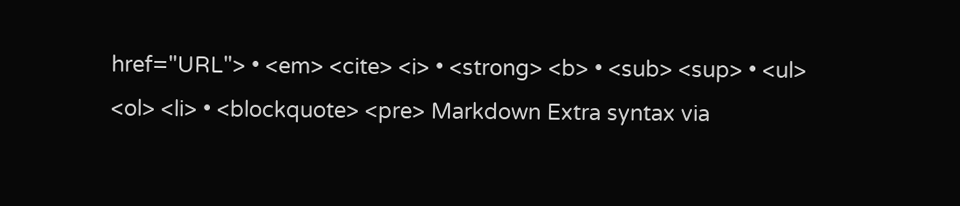href="URL"> • <em> <cite> <i> • <strong> <b> • <sub> <sup> • <ul> <ol> <li> • <blockquote> <pre> Markdown Extra syntax via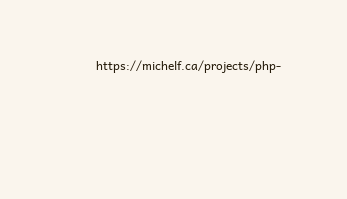https://michelf.ca/projects/php-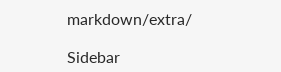markdown/extra/

Sidebar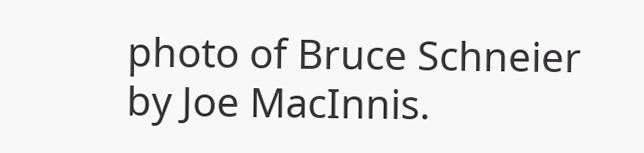photo of Bruce Schneier by Joe MacInnis.